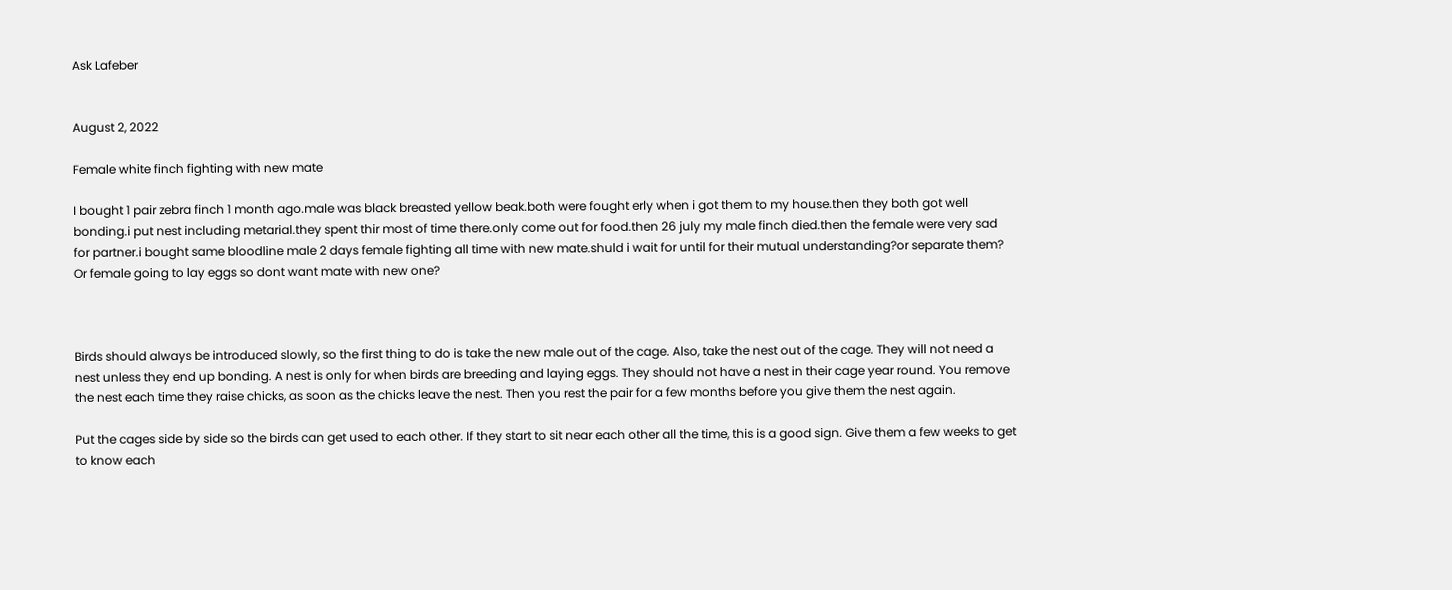Ask Lafeber


August 2, 2022

Female white finch fighting with new mate

I bought 1 pair zebra finch 1 month ago.male was black breasted yellow beak.both were fought erly when i got them to my house.then they both got well bonding.i put nest including metarial.they spent thir most of time there.only come out for food.then 26 july my male finch died.then the female were very sad for partner.i bought same bloodline male 2 days female fighting all time with new mate.shuld i wait for until for their mutual understanding?or separate them? Or female going to lay eggs so dont want mate with new one?



Birds should always be introduced slowly, so the first thing to do is take the new male out of the cage. Also, take the nest out of the cage. They will not need a nest unless they end up bonding. A nest is only for when birds are breeding and laying eggs. They should not have a nest in their cage year round. You remove the nest each time they raise chicks, as soon as the chicks leave the nest. Then you rest the pair for a few months before you give them the nest again.

Put the cages side by side so the birds can get used to each other. If they start to sit near each other all the time, this is a good sign. Give them a few weeks to get to know each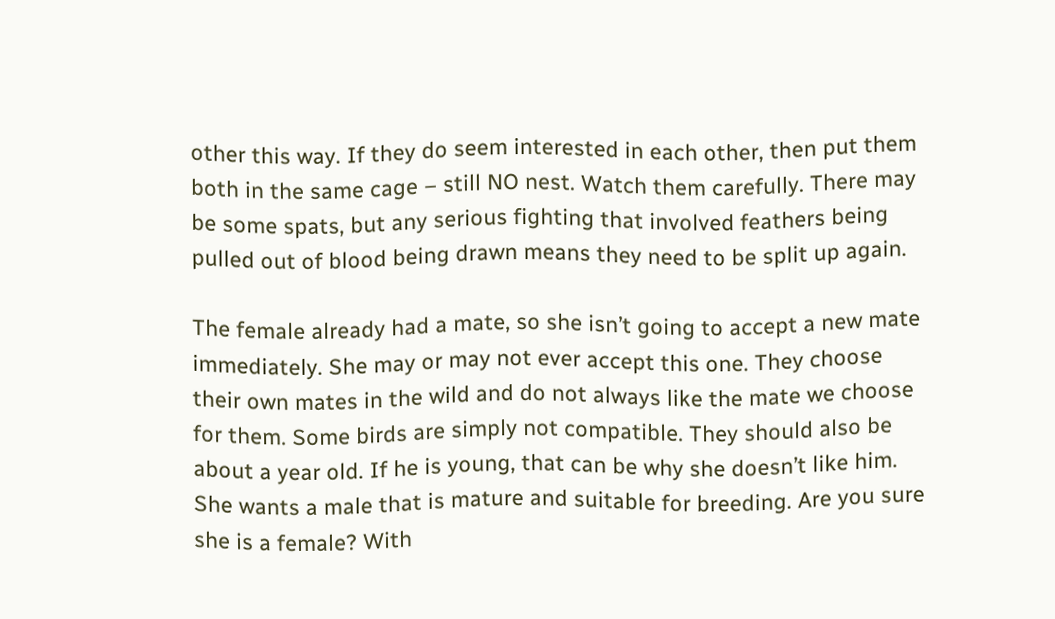other this way. If they do seem interested in each other, then put them both in the same cage – still NO nest. Watch them carefully. There may be some spats, but any serious fighting that involved feathers being pulled out of blood being drawn means they need to be split up again.

The female already had a mate, so she isn’t going to accept a new mate immediately. She may or may not ever accept this one. They choose their own mates in the wild and do not always like the mate we choose for them. Some birds are simply not compatible. They should also be about a year old. If he is young, that can be why she doesn’t like him. She wants a male that is mature and suitable for breeding. Are you sure she is a female? With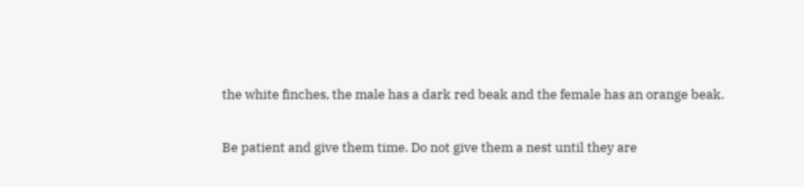the white finches, the male has a dark red beak and the female has an orange beak.

Be patient and give them time. Do not give them a nest until they are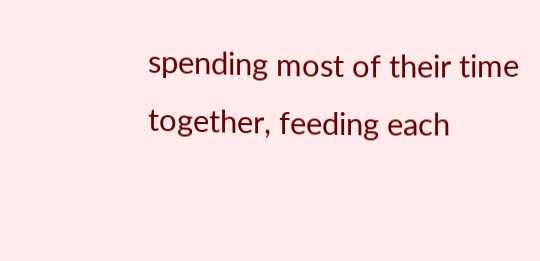spending most of their time together, feeding each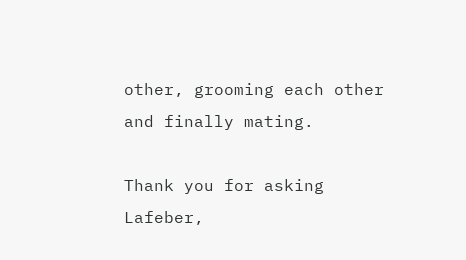other, grooming each other and finally mating.

Thank you for asking Lafeber,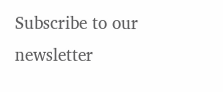Subscribe to our newsletter